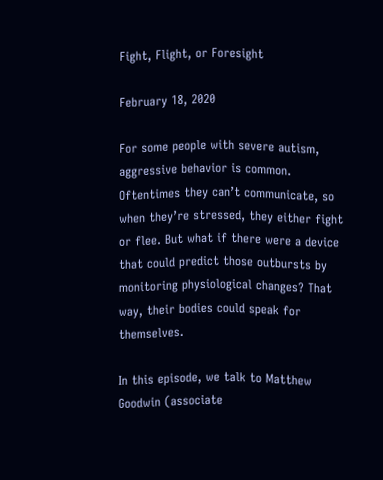Fight, Flight, or Foresight

February 18, 2020

For some people with severe autism, aggressive behavior is common. Oftentimes they can’t communicate, so when they’re stressed, they either fight or flee. But what if there were a device that could predict those outbursts by monitoring physiological changes? That way, their bodies could speak for themselves.

In this episode, we talk to Matthew Goodwin (associate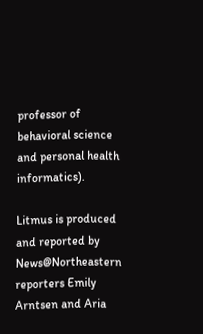professor of behavioral science and personal health informatics).

Litmus is produced and reported by News@Northeastern reporters Emily Arntsen and Aria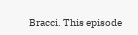Bracci. This episode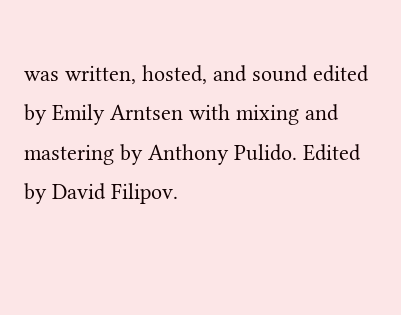was written, hosted, and sound edited by Emily Arntsen with mixing and mastering by Anthony Pulido. Edited by David Filipov.